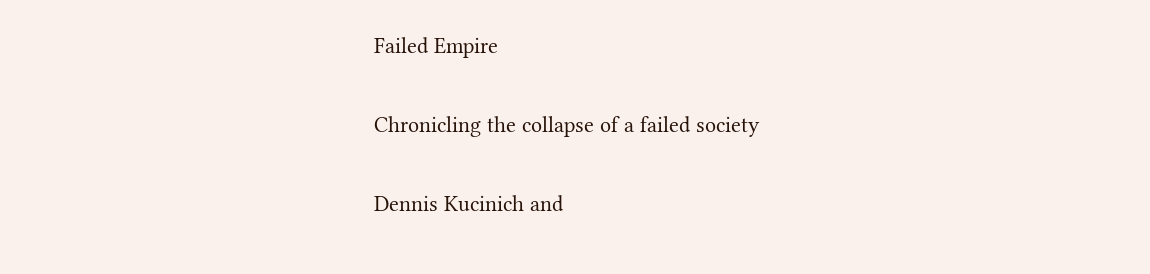Failed Empire

Chronicling the collapse of a failed society

Dennis Kucinich and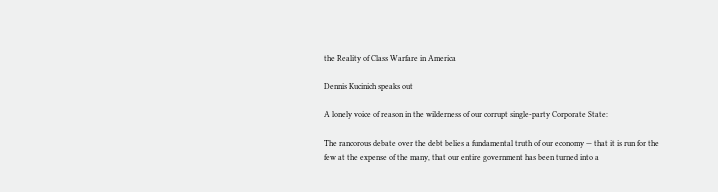the Reality of Class Warfare in America

Dennis Kucinich speaks out

A lonely voice of reason in the wilderness of our corrupt single-party Corporate State:

The rancorous debate over the debt belies a fundamental truth of our economy — that it is run for the few at the expense of the many, that our entire government has been turned into a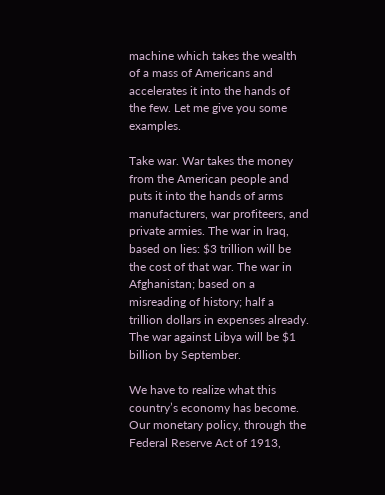machine which takes the wealth of a mass of Americans and accelerates it into the hands of the few. Let me give you some examples.

Take war. War takes the money from the American people and puts it into the hands of arms manufacturers, war profiteers, and private armies. The war in Iraq, based on lies: $3 trillion will be the cost of that war. The war in Afghanistan; based on a misreading of history; half a trillion dollars in expenses already. The war against Libya will be $1 billion by September.

We have to realize what this country’s economy has become. Our monetary policy, through the Federal Reserve Act of 1913,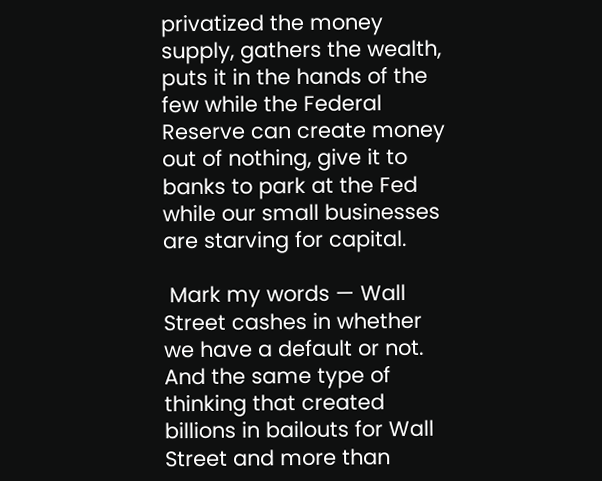privatized the money supply, gathers the wealth, puts it in the hands of the few while the Federal Reserve can create money out of nothing, give it to banks to park at the Fed while our small businesses are starving for capital.

 Mark my words — Wall Street cashes in whether we have a default or not. And the same type of thinking that created billions in bailouts for Wall Street and more than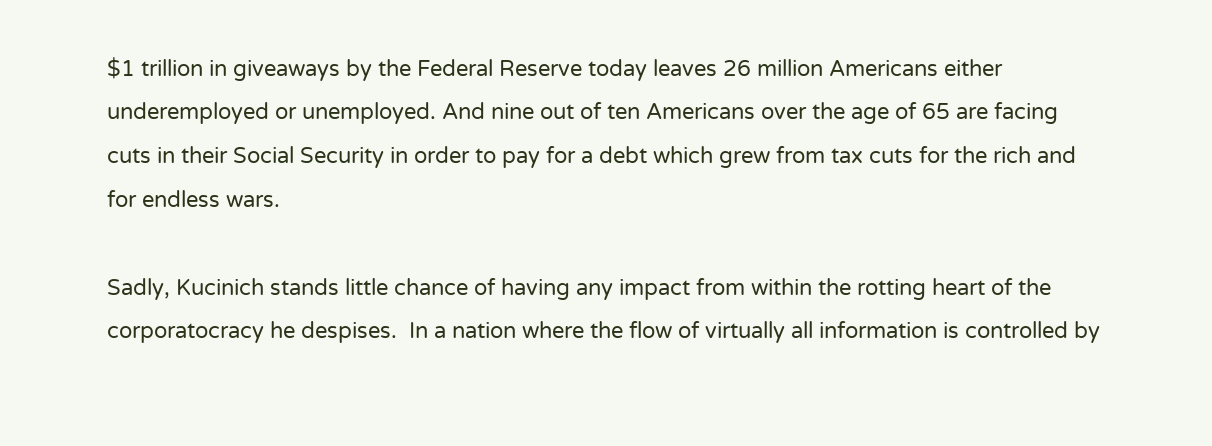$1 trillion in giveaways by the Federal Reserve today leaves 26 million Americans either underemployed or unemployed. And nine out of ten Americans over the age of 65 are facing cuts in their Social Security in order to pay for a debt which grew from tax cuts for the rich and for endless wars.

Sadly, Kucinich stands little chance of having any impact from within the rotting heart of the corporatocracy he despises.  In a nation where the flow of virtually all information is controlled by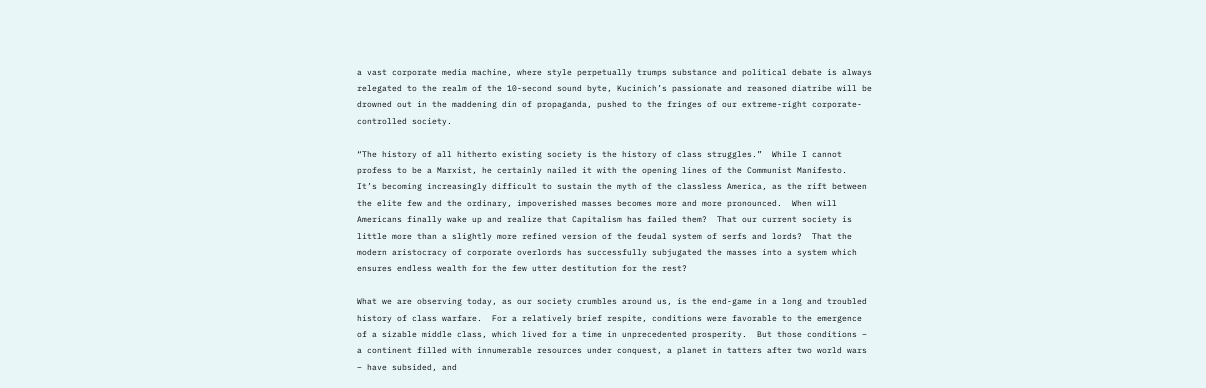a vast corporate media machine, where style perpetually trumps substance and political debate is always relegated to the realm of the 10-second sound byte, Kucinich’s passionate and reasoned diatribe will be drowned out in the maddening din of propaganda, pushed to the fringes of our extreme-right corporate-controlled society.

“The history of all hitherto existing society is the history of class struggles.”  While I cannot profess to be a Marxist, he certainly nailed it with the opening lines of the Communist Manifesto.  It’s becoming increasingly difficult to sustain the myth of the classless America, as the rift between the elite few and the ordinary, impoverished masses becomes more and more pronounced.  When will Americans finally wake up and realize that Capitalism has failed them?  That our current society is little more than a slightly more refined version of the feudal system of serfs and lords?  That the modern aristocracy of corporate overlords has successfully subjugated the masses into a system which ensures endless wealth for the few utter destitution for the rest?

What we are observing today, as our society crumbles around us, is the end-game in a long and troubled history of class warfare.  For a relatively brief respite, conditions were favorable to the emergence of a sizable middle class, which lived for a time in unprecedented prosperity.  But those conditions – a continent filled with innumerable resources under conquest, a planet in tatters after two world wars – have subsided, and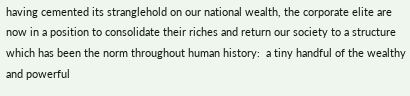having cemented its stranglehold on our national wealth, the corporate elite are now in a position to consolidate their riches and return our society to a structure which has been the norm throughout human history:  a tiny handful of the wealthy and powerful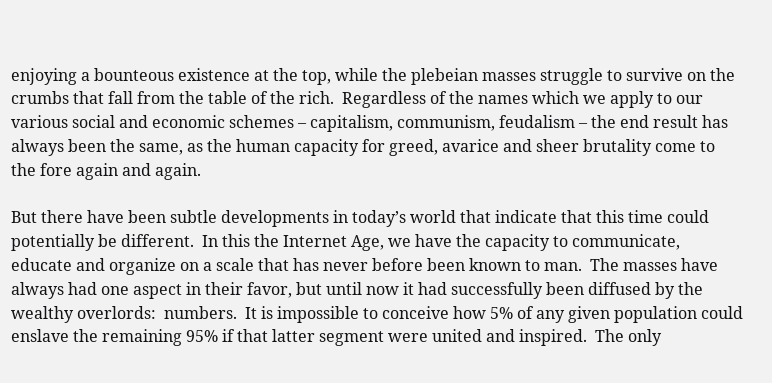enjoying a bounteous existence at the top, while the plebeian masses struggle to survive on the crumbs that fall from the table of the rich.  Regardless of the names which we apply to our various social and economic schemes – capitalism, communism, feudalism – the end result has always been the same, as the human capacity for greed, avarice and sheer brutality come to the fore again and again.

But there have been subtle developments in today’s world that indicate that this time could potentially be different.  In this the Internet Age, we have the capacity to communicate, educate and organize on a scale that has never before been known to man.  The masses have always had one aspect in their favor, but until now it had successfully been diffused by the wealthy overlords:  numbers.  It is impossible to conceive how 5% of any given population could enslave the remaining 95% if that latter segment were united and inspired.  The only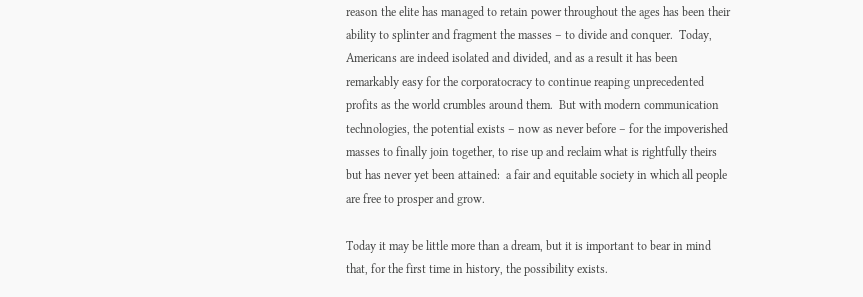reason the elite has managed to retain power throughout the ages has been their ability to splinter and fragment the masses – to divide and conquer.  Today, Americans are indeed isolated and divided, and as a result it has been remarkably easy for the corporatocracy to continue reaping unprecedented profits as the world crumbles around them.  But with modern communication technologies, the potential exists – now as never before – for the impoverished masses to finally join together, to rise up and reclaim what is rightfully theirs but has never yet been attained:  a fair and equitable society in which all people are free to prosper and grow.

Today it may be little more than a dream, but it is important to bear in mind that, for the first time in history, the possibility exists.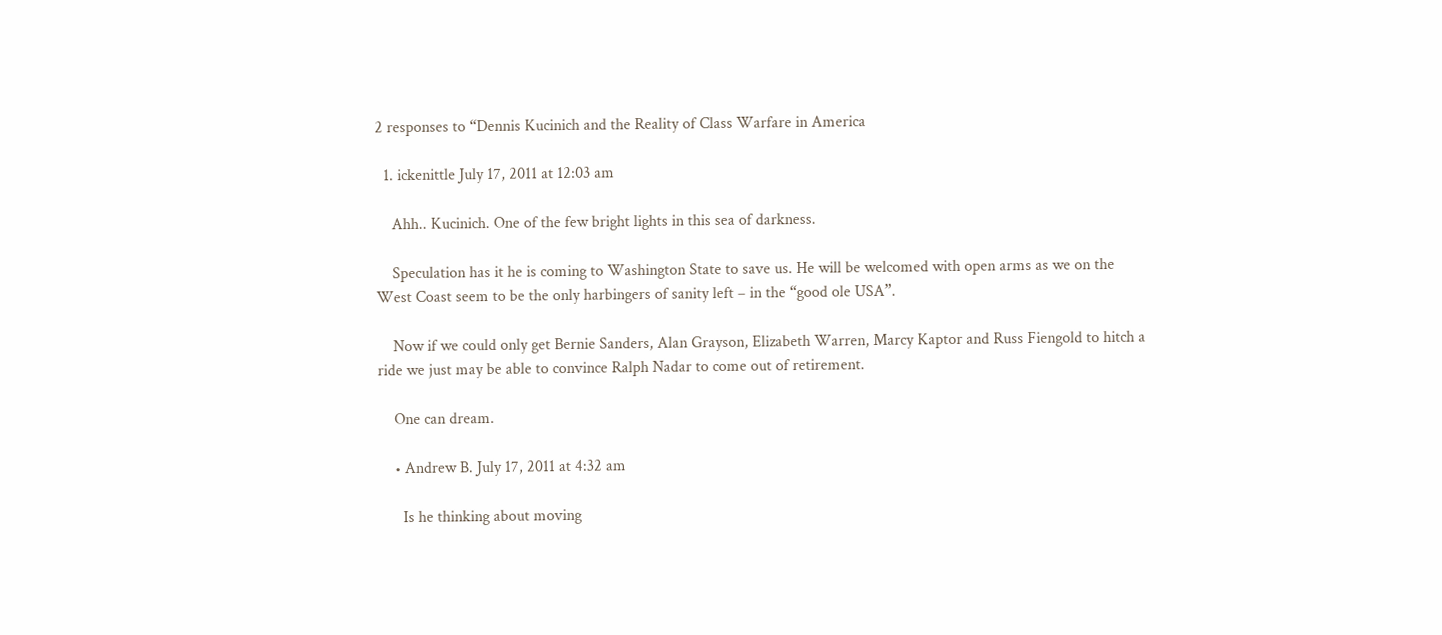2 responses to “Dennis Kucinich and the Reality of Class Warfare in America

  1. ickenittle July 17, 2011 at 12:03 am

    Ahh.. Kucinich. One of the few bright lights in this sea of darkness.

    Speculation has it he is coming to Washington State to save us. He will be welcomed with open arms as we on the West Coast seem to be the only harbingers of sanity left – in the “good ole USA”.

    Now if we could only get Bernie Sanders, Alan Grayson, Elizabeth Warren, Marcy Kaptor and Russ Fiengold to hitch a ride we just may be able to convince Ralph Nadar to come out of retirement.

    One can dream.

    • Andrew B. July 17, 2011 at 4:32 am

      Is he thinking about moving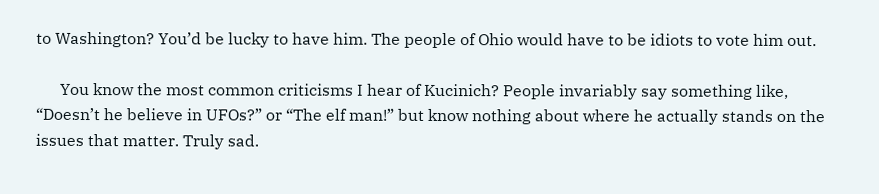to Washington? You’d be lucky to have him. The people of Ohio would have to be idiots to vote him out.

      You know the most common criticisms I hear of Kucinich? People invariably say something like, “Doesn’t he believe in UFOs?” or “The elf man!” but know nothing about where he actually stands on the issues that matter. Truly sad.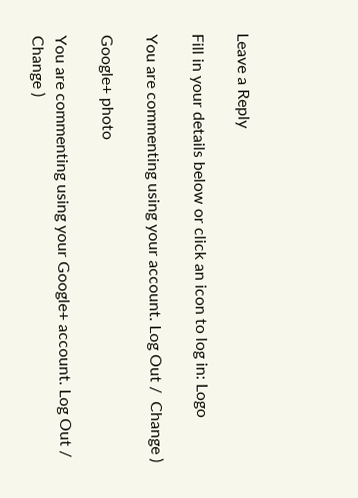Leave a Reply

Fill in your details below or click an icon to log in: Logo

You are commenting using your account. Log Out /  Change )

Google+ photo

You are commenting using your Google+ account. Log Out /  Change )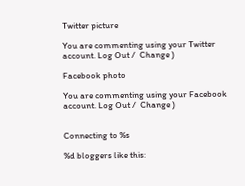Twitter picture

You are commenting using your Twitter account. Log Out /  Change )

Facebook photo

You are commenting using your Facebook account. Log Out /  Change )


Connecting to %s

%d bloggers like this: